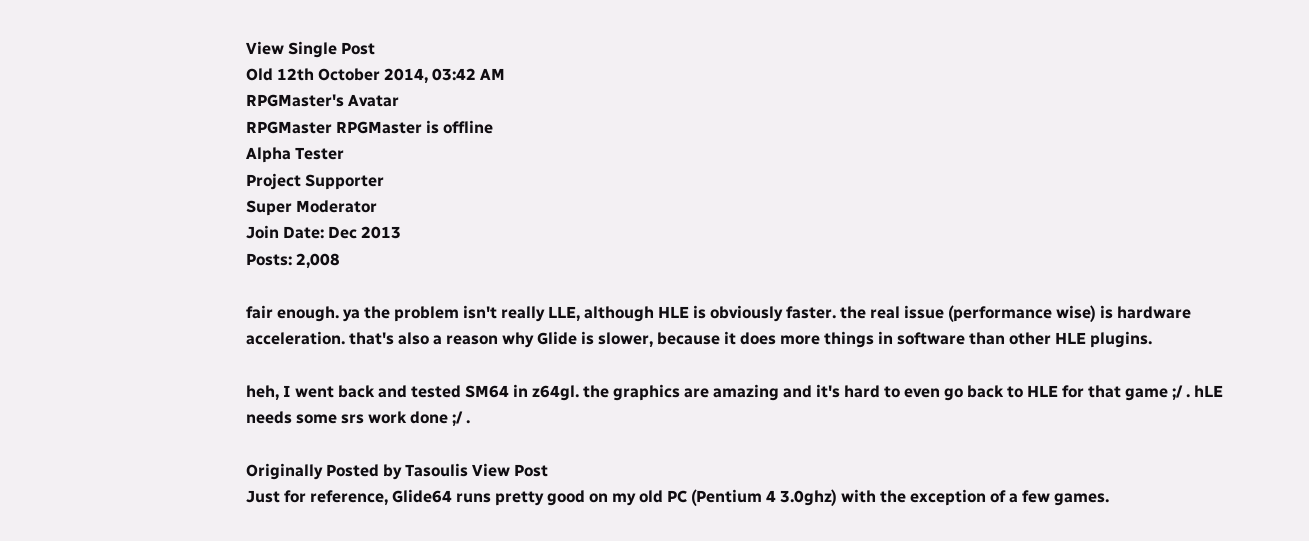View Single Post
Old 12th October 2014, 03:42 AM
RPGMaster's Avatar
RPGMaster RPGMaster is offline
Alpha Tester
Project Supporter
Super Moderator
Join Date: Dec 2013
Posts: 2,008

fair enough. ya the problem isn't really LLE, although HLE is obviously faster. the real issue (performance wise) is hardware acceleration. that's also a reason why Glide is slower, because it does more things in software than other HLE plugins.

heh, I went back and tested SM64 in z64gl. the graphics are amazing and it's hard to even go back to HLE for that game ;/ . hLE needs some srs work done ;/ .

Originally Posted by Tasoulis View Post
Just for reference, Glide64 runs pretty good on my old PC (Pentium 4 3.0ghz) with the exception of a few games.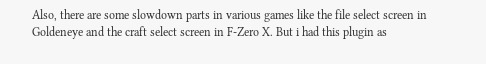Also, there are some slowdown parts in various games like the file select screen in Goldeneye and the craft select screen in F-Zero X. But i had this plugin as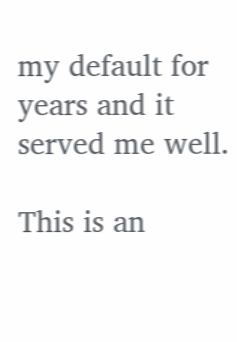my default for years and it served me well.

This is an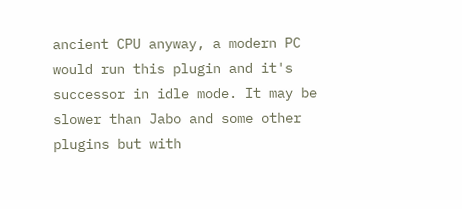ancient CPU anyway, a modern PC would run this plugin and it's successor in idle mode. It may be slower than Jabo and some other plugins but with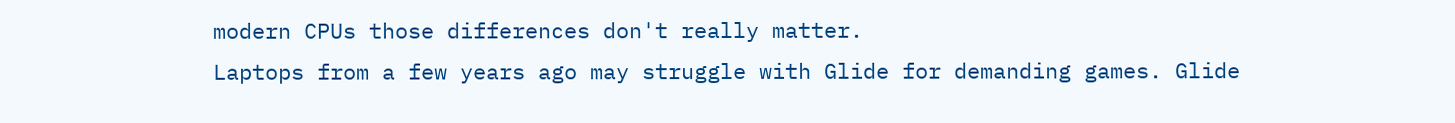modern CPUs those differences don't really matter.
Laptops from a few years ago may struggle with Glide for demanding games. Glide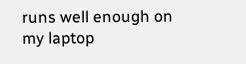runs well enough on my laptop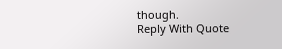though.
Reply With Quote